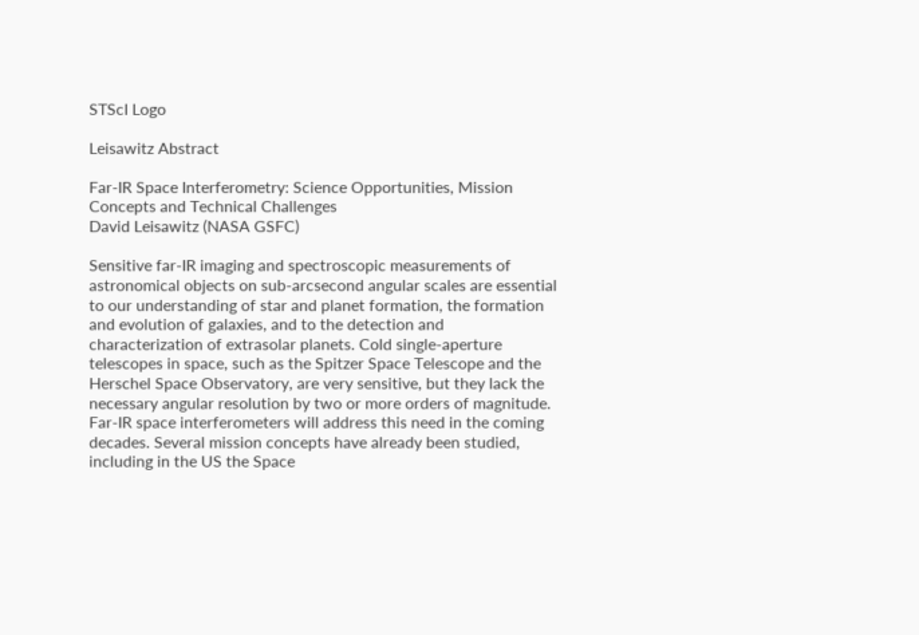STScI Logo

Leisawitz Abstract

Far-IR Space Interferometry: Science Opportunities, Mission Concepts and Technical Challenges
David Leisawitz (NASA GSFC)

Sensitive far-IR imaging and spectroscopic measurements of astronomical objects on sub-arcsecond angular scales are essential to our understanding of star and planet formation, the formation and evolution of galaxies, and to the detection and characterization of extrasolar planets. Cold single-aperture telescopes in space, such as the Spitzer Space Telescope and the Herschel Space Observatory, are very sensitive, but they lack the necessary angular resolution by two or more orders of magnitude. Far-IR space interferometers will address this need in the coming decades. Several mission concepts have already been studied, including in the US the Space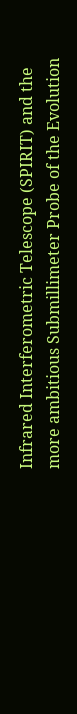Infrared Interferometric Telescope (SPIRIT) and the more ambitious Submillimeter Probe of the Evolution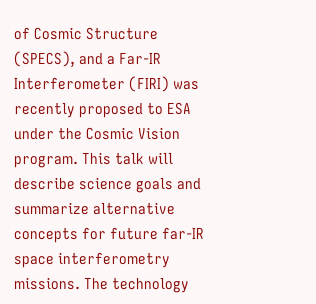of Cosmic Structure (SPECS), and a Far-IR Interferometer (FIRI) was recently proposed to ESA under the Cosmic Vision program. This talk will describe science goals and summarize alternative concepts for future far-IR space interferometry missions. The technology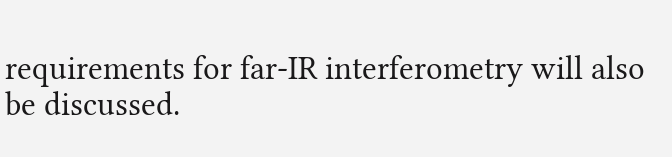requirements for far-IR interferometry will also be discussed.